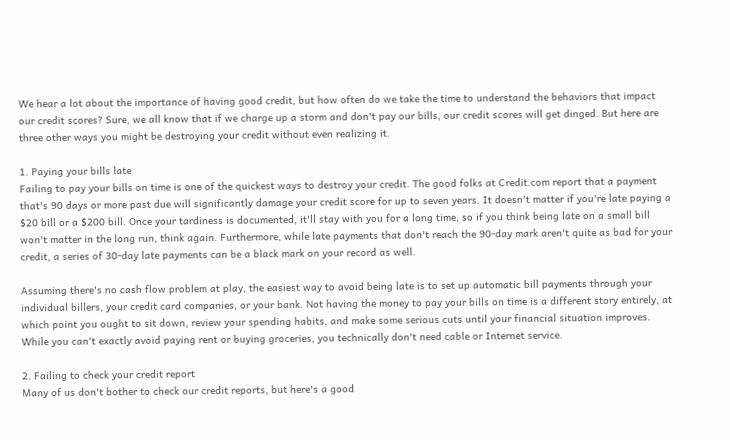We hear a lot about the importance of having good credit, but how often do we take the time to understand the behaviors that impact our credit scores? Sure, we all know that if we charge up a storm and don't pay our bills, our credit scores will get dinged. But here are three other ways you might be destroying your credit without even realizing it.

1. Paying your bills late
Failing to pay your bills on time is one of the quickest ways to destroy your credit. The good folks at Credit.com report that a payment that's 90 days or more past due will significantly damage your credit score for up to seven years. It doesn't matter if you're late paying a $20 bill or a $200 bill. Once your tardiness is documented, it'll stay with you for a long time, so if you think being late on a small bill won't matter in the long run, think again. Furthermore, while late payments that don't reach the 90-day mark aren't quite as bad for your credit, a series of 30-day late payments can be a black mark on your record as well.

Assuming there's no cash flow problem at play, the easiest way to avoid being late is to set up automatic bill payments through your individual billers, your credit card companies, or your bank. Not having the money to pay your bills on time is a different story entirely, at which point you ought to sit down, review your spending habits, and make some serious cuts until your financial situation improves. While you can't exactly avoid paying rent or buying groceries, you technically don't need cable or Internet service.

2. Failing to check your credit report
Many of us don't bother to check our credit reports, but here's a good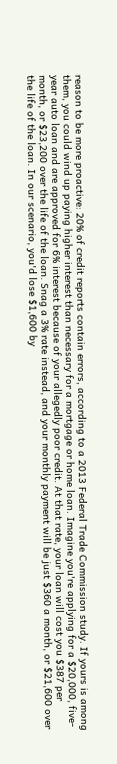reason to be more proactive: 20% of credit reports contain errors, according to a 2013 Federal Trade Commission study. If yours is among them, you could wind up paying higher interest than necessary for a mortgage or home loan. Imagine you're applying for a $20,000, five-year auto loan and are approved for 6% interest because of your allegedly poor credit. At that rate, your loan will cost you $387 per month, or $23,200 over the life of the loan. Snag a 3% rate instead, and your monthly payment will be just $360 a month, or $21,600 over the life of the loan. In our scenario, you'd lose $1,600 by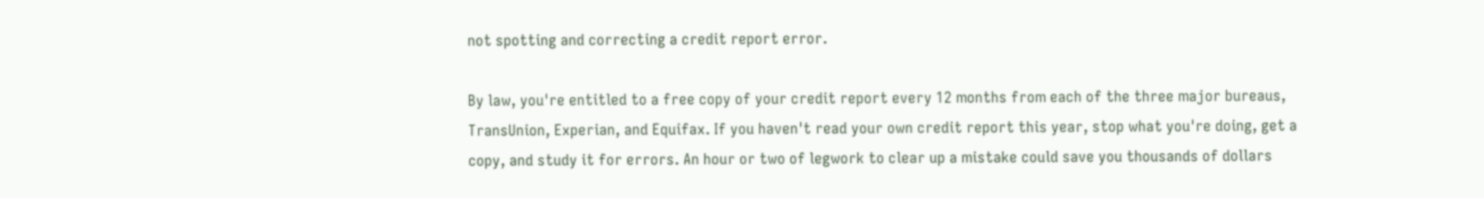not spotting and correcting a credit report error.

By law, you're entitled to a free copy of your credit report every 12 months from each of the three major bureaus, TransUnion, Experian, and Equifax. If you haven't read your own credit report this year, stop what you're doing, get a copy, and study it for errors. An hour or two of legwork to clear up a mistake could save you thousands of dollars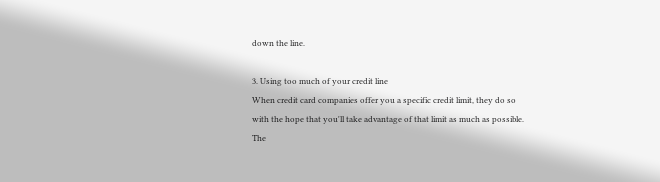down the line.

3. Using too much of your credit line
When credit card companies offer you a specific credit limit, they do so with the hope that you'll take advantage of that limit as much as possible. The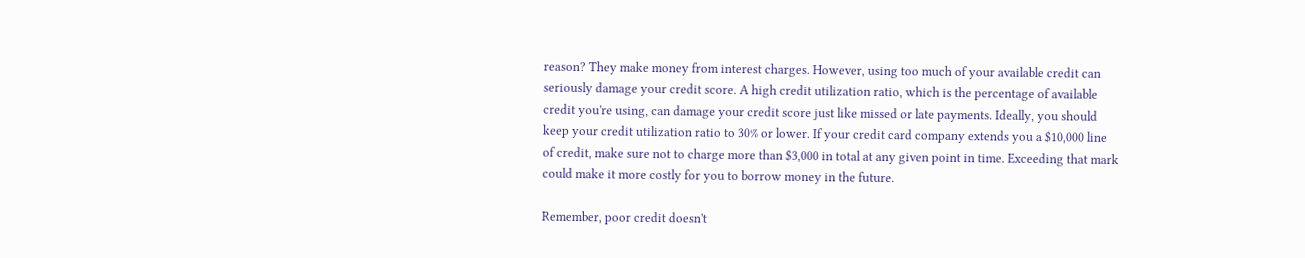reason? They make money from interest charges. However, using too much of your available credit can seriously damage your credit score. A high credit utilization ratio, which is the percentage of available credit you're using, can damage your credit score just like missed or late payments. Ideally, you should keep your credit utilization ratio to 30% or lower. If your credit card company extends you a $10,000 line of credit, make sure not to charge more than $3,000 in total at any given point in time. Exceeding that mark could make it more costly for you to borrow money in the future.

Remember, poor credit doesn't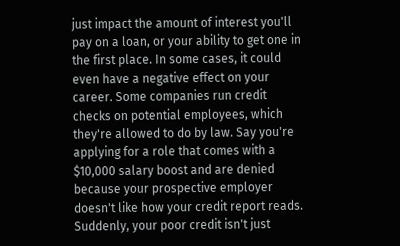just impact the amount of interest you'll pay on a loan, or your ability to get one in the first place. In some cases, it could even have a negative effect on your career. Some companies run credit checks on potential employees, which they're allowed to do by law. Say you're applying for a role that comes with a $10,000 salary boost and are denied because your prospective employer doesn't like how your credit report reads. Suddenly, your poor credit isn't just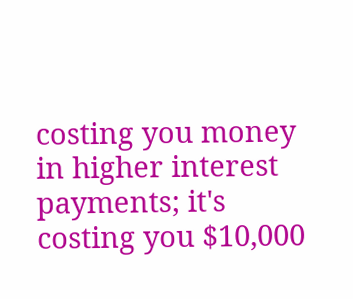costing you money in higher interest payments; it's costing you $10,000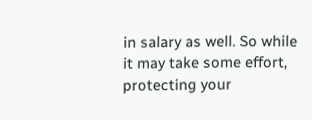in salary as well. So while it may take some effort, protecting your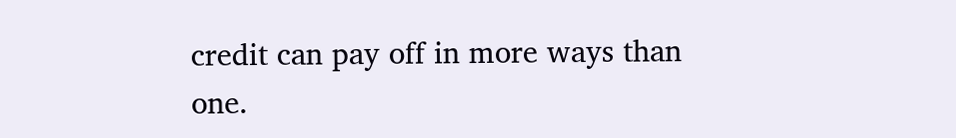credit can pay off in more ways than one.